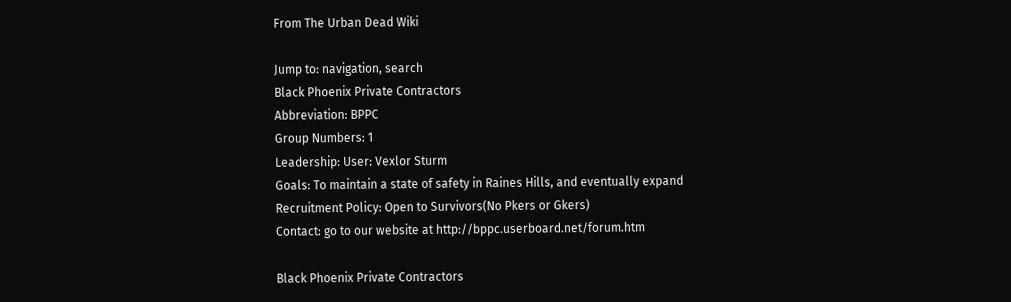From The Urban Dead Wiki

Jump to: navigation, search
Black Phoenix Private Contractors
Abbreviation: BPPC
Group Numbers: 1
Leadership: User: Vexlor Sturm
Goals: To maintain a state of safety in Raines Hills, and eventually expand
Recruitment Policy: Open to Survivors(No Pkers or Gkers)
Contact: go to our website at http://bppc.userboard.net/forum.htm

Black Phoenix Private Contractors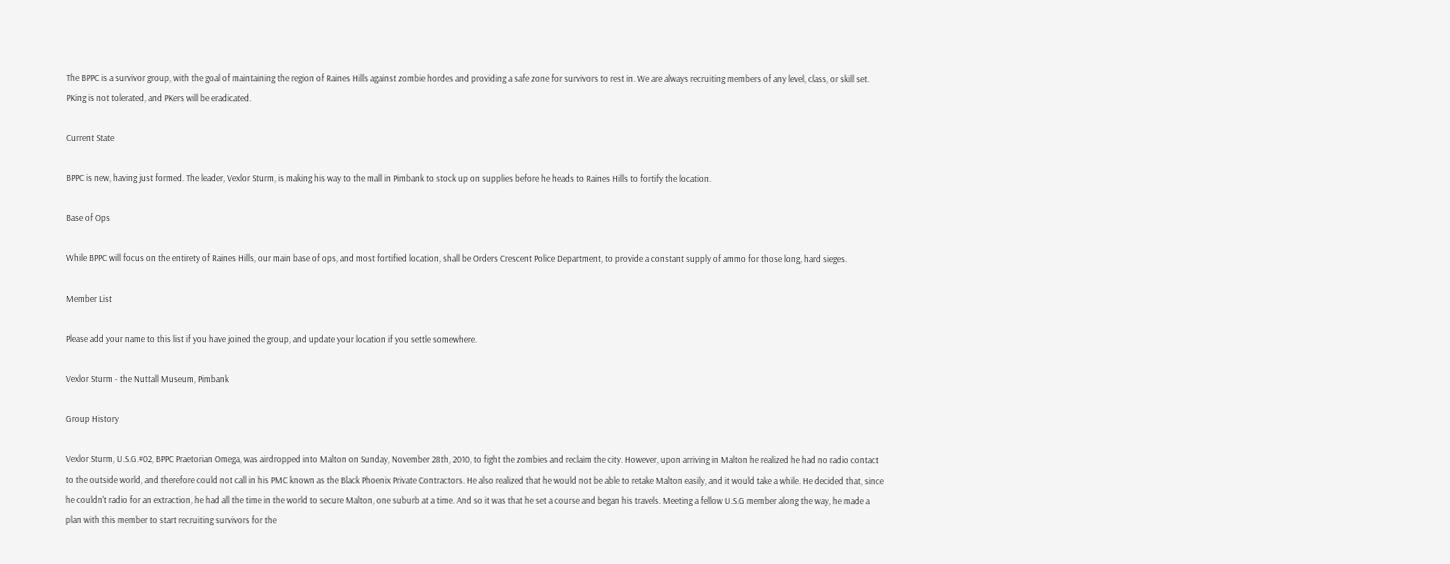The BPPC is a survivor group, with the goal of maintaining the region of Raines Hills against zombie hordes and providing a safe zone for survivors to rest in. We are always recruiting members of any level, class, or skill set. PKing is not tolerated, and PKers will be eradicated.

Current State

BPPC is new, having just formed. The leader, Vexlor Sturm, is making his way to the mall in Pimbank to stock up on supplies before he heads to Raines Hills to fortify the location.

Base of Ops

While BPPC will focus on the entirety of Raines Hills, our main base of ops, and most fortified location, shall be Orders Crescent Police Department, to provide a constant supply of ammo for those long, hard sieges.

Member List

Please add your name to this list if you have joined the group, and update your location if you settle somewhere.

Vexlor Sturm - the Nuttall Museum, Pimbank

Group History

Vexlor Sturm, U.S.G.#02, BPPC Praetorian Omega, was airdropped into Malton on Sunday, November 28th, 2010, to fight the zombies and reclaim the city. However, upon arriving in Malton he realized he had no radio contact to the outside world, and therefore could not call in his PMC known as the Black Phoenix Private Contractors. He also realized that he would not be able to retake Malton easily, and it would take a while. He decided that, since he couldn't radio for an extraction, he had all the time in the world to secure Malton, one suburb at a time. And so it was that he set a course and began his travels. Meeting a fellow U.S.G member along the way, he made a plan with this member to start recruiting survivors for the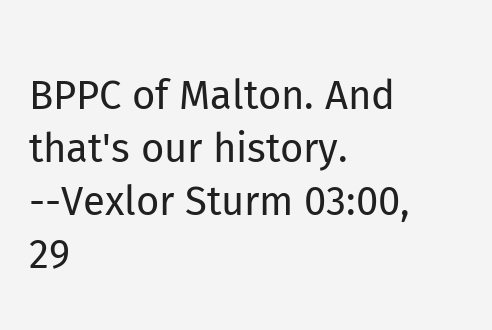BPPC of Malton. And that's our history. --Vexlor Sturm 03:00, 29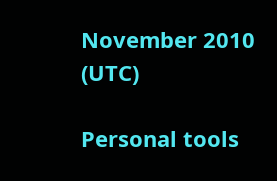November 2010 (UTC)

Personal tools